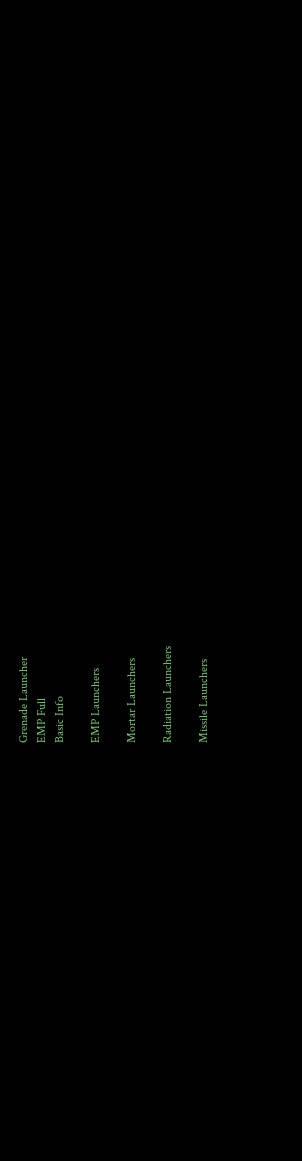Grenade Launcher
EMP Full
Basic Info

EMP Launchers

Mortar Launchers

Radiation Launchers

Missile Launchers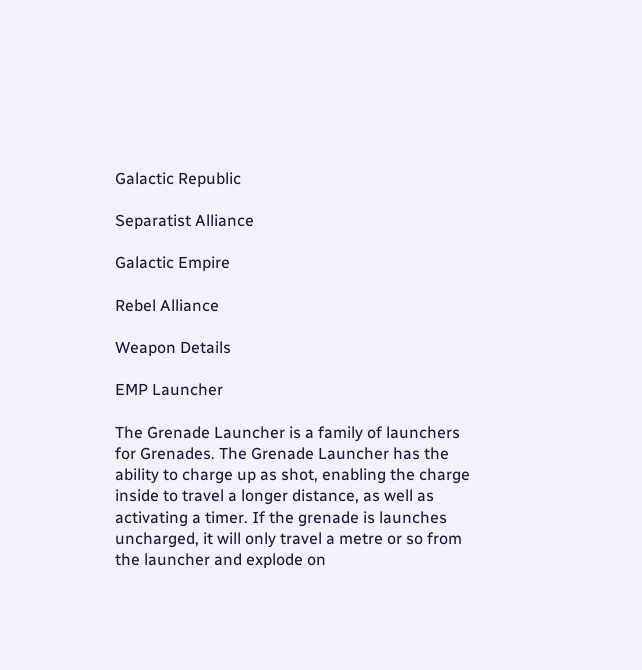Galactic Republic

Separatist Alliance

Galactic Empire

Rebel Alliance

Weapon Details

EMP Launcher

The Grenade Launcher is a family of launchers for Grenades. The Grenade Launcher has the ability to charge up as shot, enabling the charge inside to travel a longer distance, as well as activating a timer. If the grenade is launches uncharged, it will only travel a metre or so from the launcher and explode on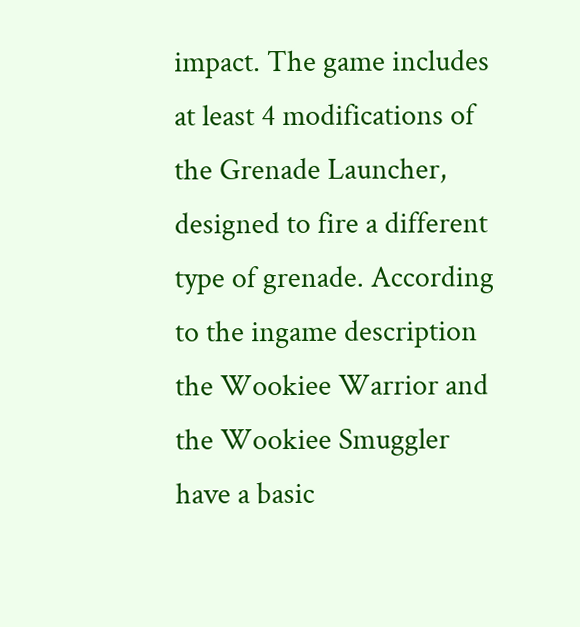impact. The game includes at least 4 modifications of the Grenade Launcher, designed to fire a different type of grenade. According to the ingame description the Wookiee Warrior and the Wookiee Smuggler have a basic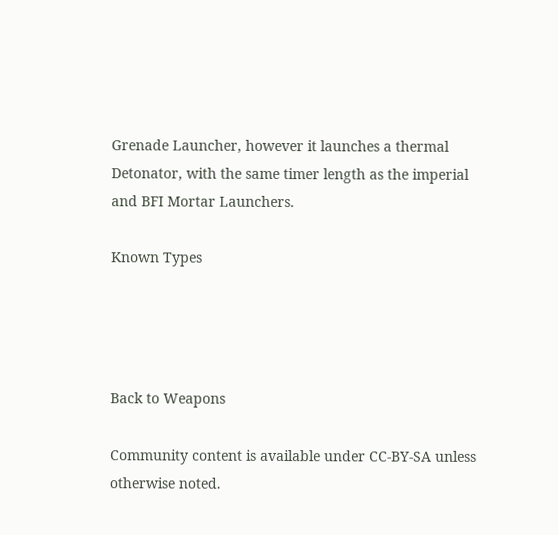Grenade Launcher, however it launches a thermal Detonator, with the same timer length as the imperial and BFI Mortar Launchers.

Known Types




Back to Weapons

Community content is available under CC-BY-SA unless otherwise noted.